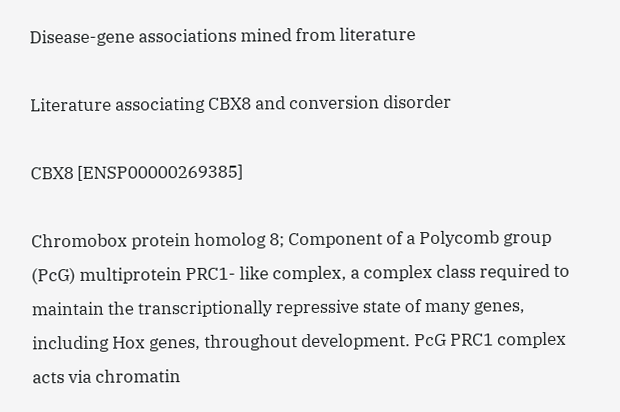Disease-gene associations mined from literature

Literature associating CBX8 and conversion disorder

CBX8 [ENSP00000269385]

Chromobox protein homolog 8; Component of a Polycomb group (PcG) multiprotein PRC1- like complex, a complex class required to maintain the transcriptionally repressive state of many genes, including Hox genes, throughout development. PcG PRC1 complex acts via chromatin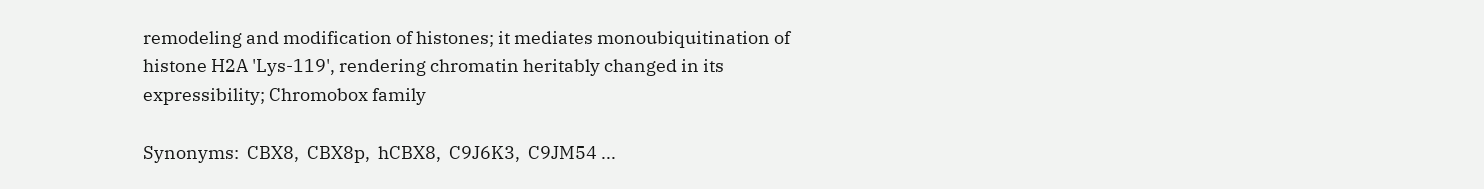remodeling and modification of histones; it mediates monoubiquitination of histone H2A 'Lys-119', rendering chromatin heritably changed in its expressibility; Chromobox family

Synonyms:  CBX8,  CBX8p,  hCBX8,  C9J6K3,  C9JM54 ...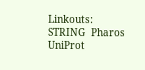Linkouts:  STRING  Pharos  UniProt